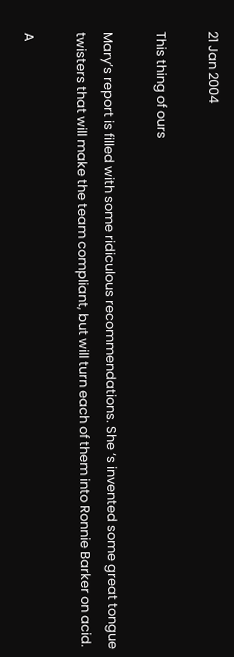21 Jan 2004

This thing of ours

Mary’s report is filled with some ridiculous recommendations. She ‘s invented some great tongue twisters that will make the team compliant, but will turn each of them into Ronnie Barker on acid.

A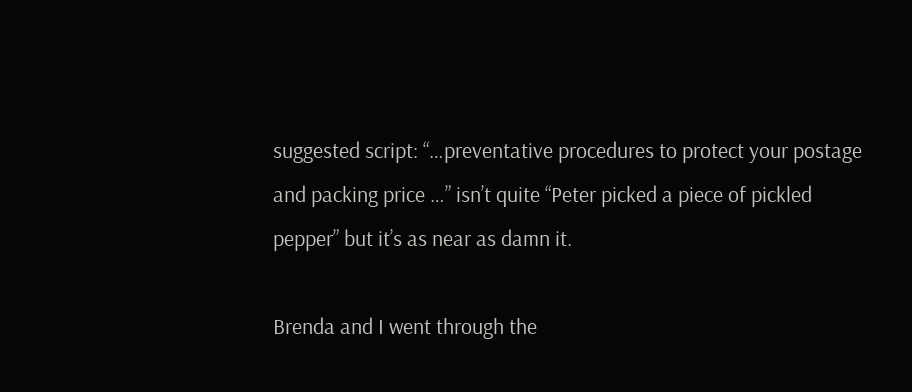suggested script: “…preventative procedures to protect your postage and packing price …” isn’t quite “Peter picked a piece of pickled pepper” but it’s as near as damn it.

Brenda and I went through the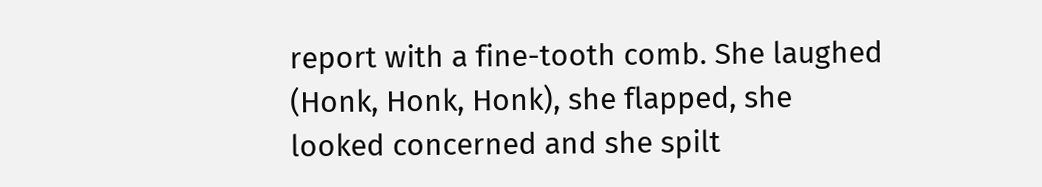report with a fine-tooth comb. She laughed (Honk, Honk, Honk), she flapped, she looked concerned and she spilt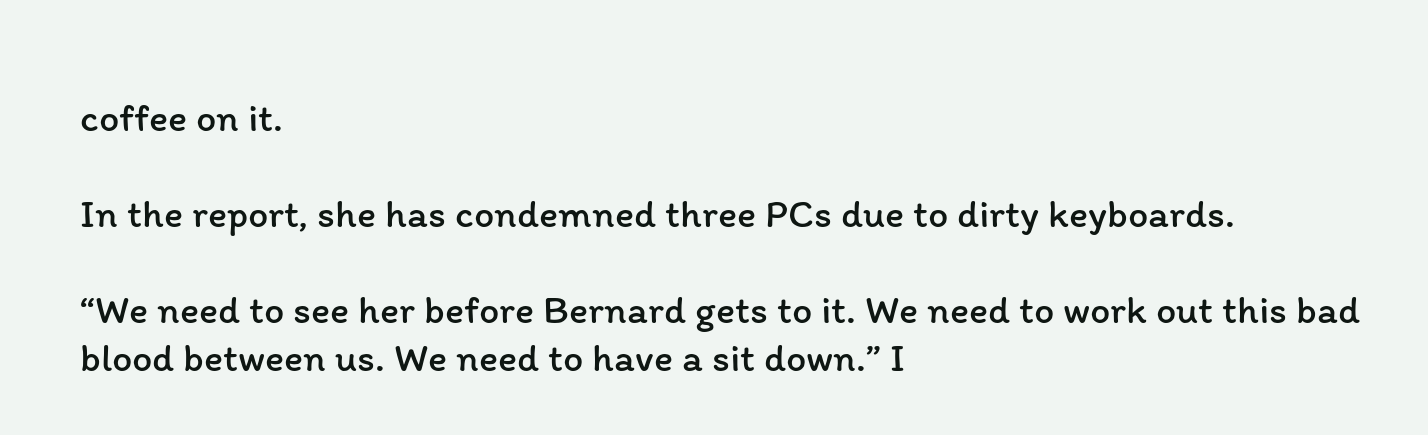coffee on it.

In the report, she has condemned three PCs due to dirty keyboards.

“We need to see her before Bernard gets to it. We need to work out this bad blood between us. We need to have a sit down.” I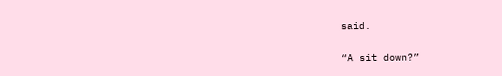said.

“A sit down?”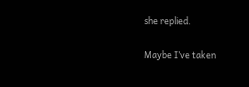she replied.

Maybe I’ve taken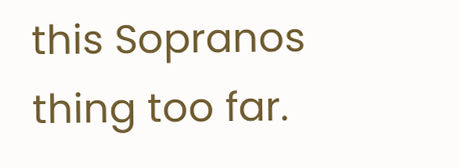this Sopranos thing too far.